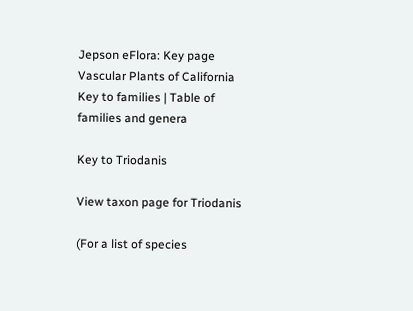Jepson eFlora: Key page
Vascular Plants of California
Key to families | Table of families and genera

Key to Triodanis

View taxon page for Triodanis

(For a list of species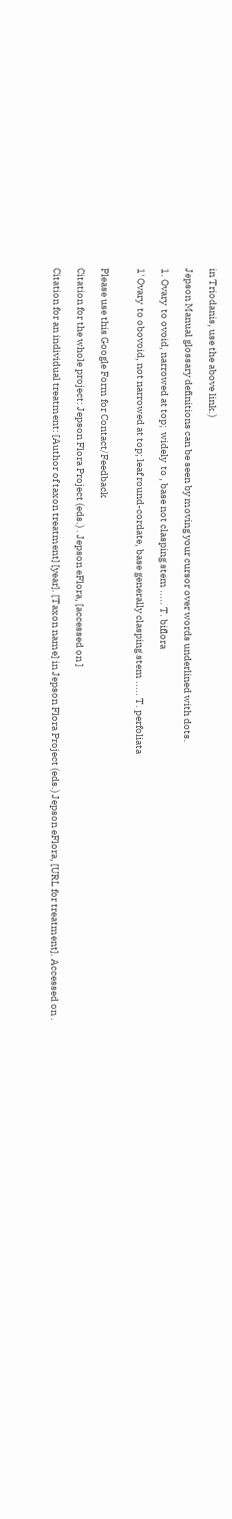in Triodanis, use the above link.)

Jepson Manual glossary definitions can be seen by moving your cursor over words underlined with dots.

1. Ovary  to ovoid, narrowed at top;  widely  to , base not clasping stem ..... T. biflora

1' Ovary  to obovoid, not narrowed at top; leaf round-cordate, base generally clasping stem ..... T. perfoliata


Please use this Google Form for Contact/Feedback

Citation for the whole project: Jepson Flora Project (eds.) . Jepson eFlora, [accessed on ]

Citation for an individual treatment: [Author of taxon treatment] [year]. [Taxon name] in Jepson Flora Project (eds.) Jepson eFlora, [URL for treatment]. Accessed on .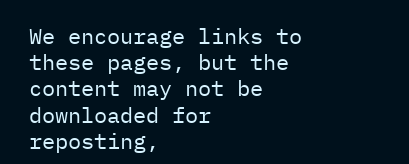We encourage links to these pages, but the content may not be downloaded for reposting,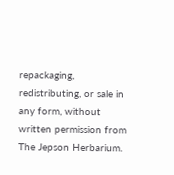repackaging, redistributing, or sale in any form, without written permission from The Jepson Herbarium.